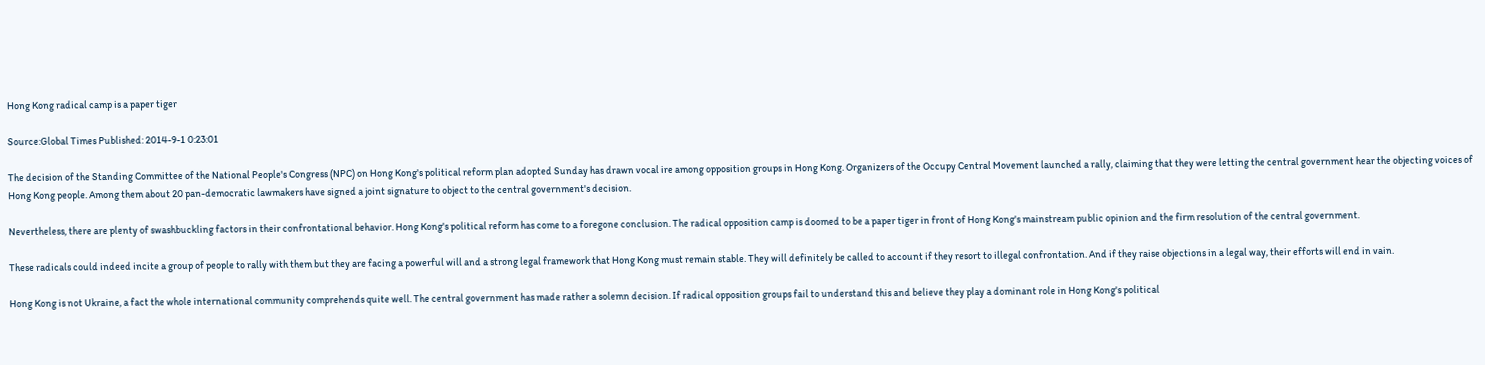Hong Kong radical camp is a paper tiger

Source:Global Times Published: 2014-9-1 0:23:01

The decision of the Standing Committee of the National People's Congress (NPC) on Hong Kong's political reform plan adopted Sunday has drawn vocal ire among opposition groups in Hong Kong. Organizers of the Occupy Central Movement launched a rally, claiming that they were letting the central government hear the objecting voices of Hong Kong people. Among them about 20 pan-democratic lawmakers have signed a joint signature to object to the central government's decision.

Nevertheless, there are plenty of swashbuckling factors in their confrontational behavior. Hong Kong's political reform has come to a foregone conclusion. The radical opposition camp is doomed to be a paper tiger in front of Hong Kong's mainstream public opinion and the firm resolution of the central government.

These radicals could indeed incite a group of people to rally with them but they are facing a powerful will and a strong legal framework that Hong Kong must remain stable. They will definitely be called to account if they resort to illegal confrontation. And if they raise objections in a legal way, their efforts will end in vain.

Hong Kong is not Ukraine, a fact the whole international community comprehends quite well. The central government has made rather a solemn decision. If radical opposition groups fail to understand this and believe they play a dominant role in Hong Kong's political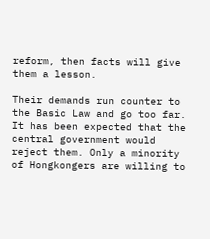reform, then facts will give them a lesson.

Their demands run counter to the Basic Law and go too far. It has been expected that the central government would reject them. Only a minority of Hongkongers are willing to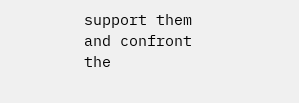support them and confront the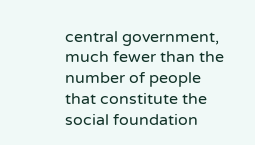central government, much fewer than the number of people that constitute the social foundation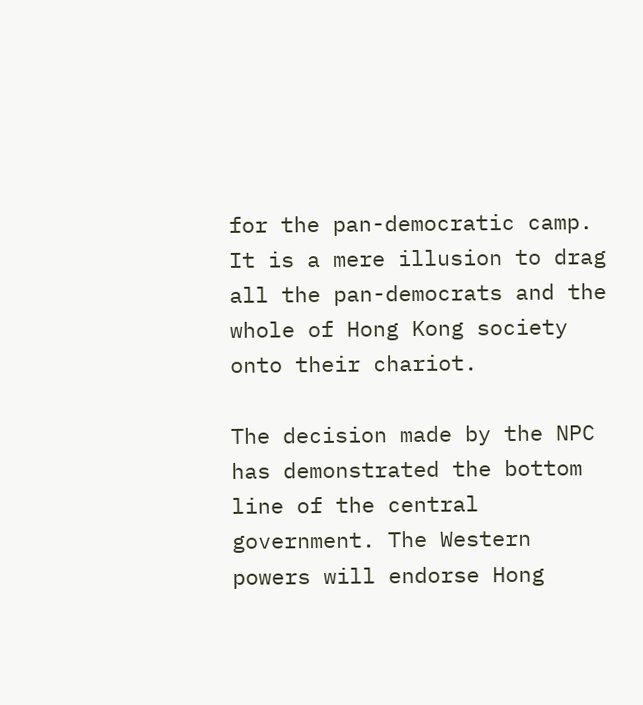for the pan-democratic camp. It is a mere illusion to drag all the pan-democrats and the whole of Hong Kong society onto their chariot.

The decision made by the NPC has demonstrated the bottom line of the central government. The Western powers will endorse Hong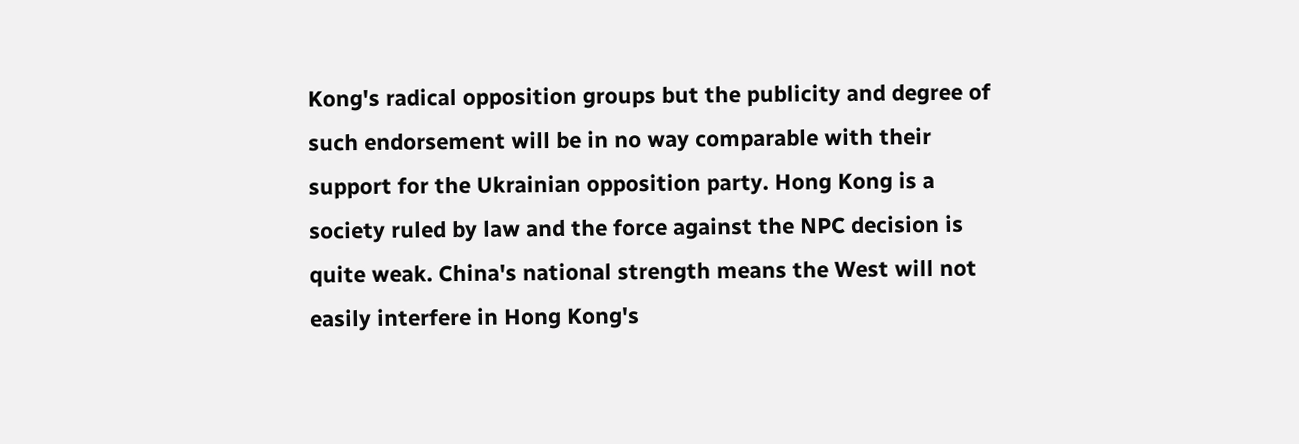Kong's radical opposition groups but the publicity and degree of such endorsement will be in no way comparable with their support for the Ukrainian opposition party. Hong Kong is a society ruled by law and the force against the NPC decision is quite weak. China's national strength means the West will not easily interfere in Hong Kong's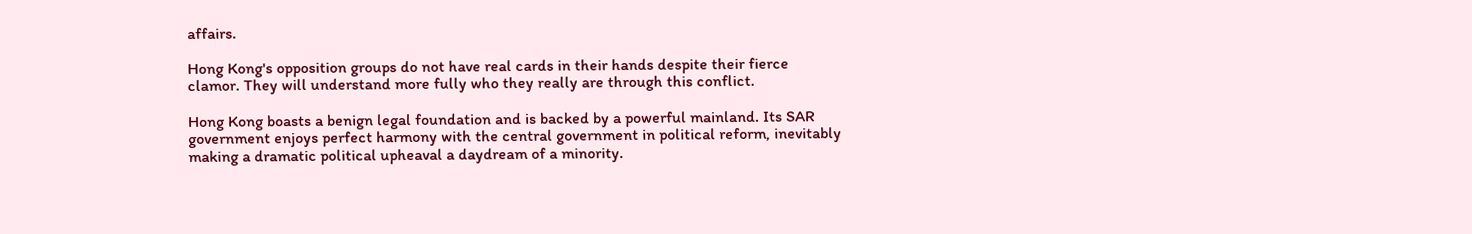affairs.

Hong Kong's opposition groups do not have real cards in their hands despite their fierce clamor. They will understand more fully who they really are through this conflict.

Hong Kong boasts a benign legal foundation and is backed by a powerful mainland. Its SAR government enjoys perfect harmony with the central government in political reform, inevitably making a dramatic political upheaval a daydream of a minority.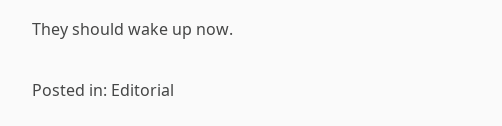They should wake up now.

Posted in: Editorial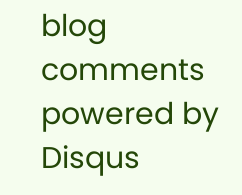blog comments powered by Disqus